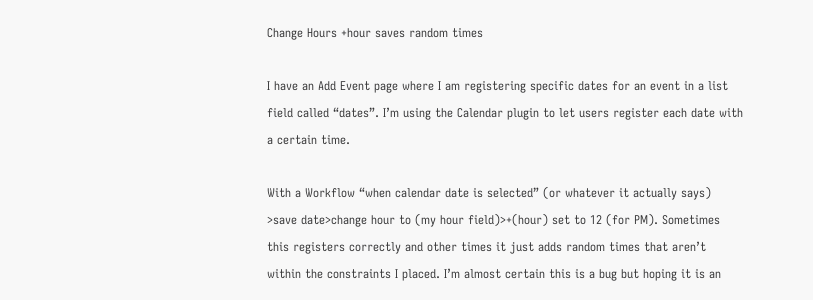Change Hours +hour saves random times

I have an Add Event page where I am registering specific dates for an event in a list field called “dates”. I’m using the Calendar plugin to let users register each date with a certain time.

With a Workflow “when calendar date is selected” (or whatever it actually says) >save date>change hour to (my hour field)>+(hour) set to 12 (for PM). Sometimes this registers correctly and other times it just adds random times that aren’t within the constraints I placed. I’m almost certain this is a bug but hoping it is an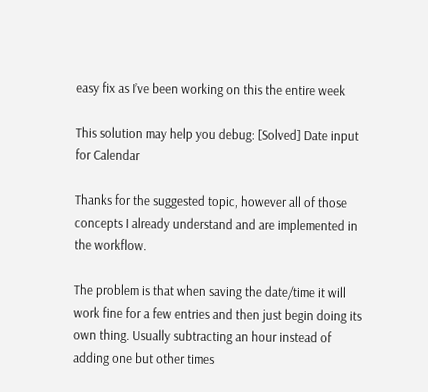easy fix as I’ve been working on this the entire week

This solution may help you debug: [Solved] Date input for Calendar

Thanks for the suggested topic, however all of those concepts I already understand and are implemented in the workflow.

The problem is that when saving the date/time it will work fine for a few entries and then just begin doing its own thing. Usually subtracting an hour instead of adding one but other times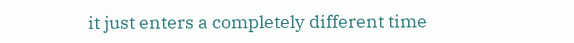it just enters a completely different time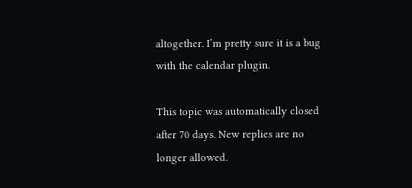altogether. I’m pretty sure it is a bug with the calendar plugin.

This topic was automatically closed after 70 days. New replies are no longer allowed.